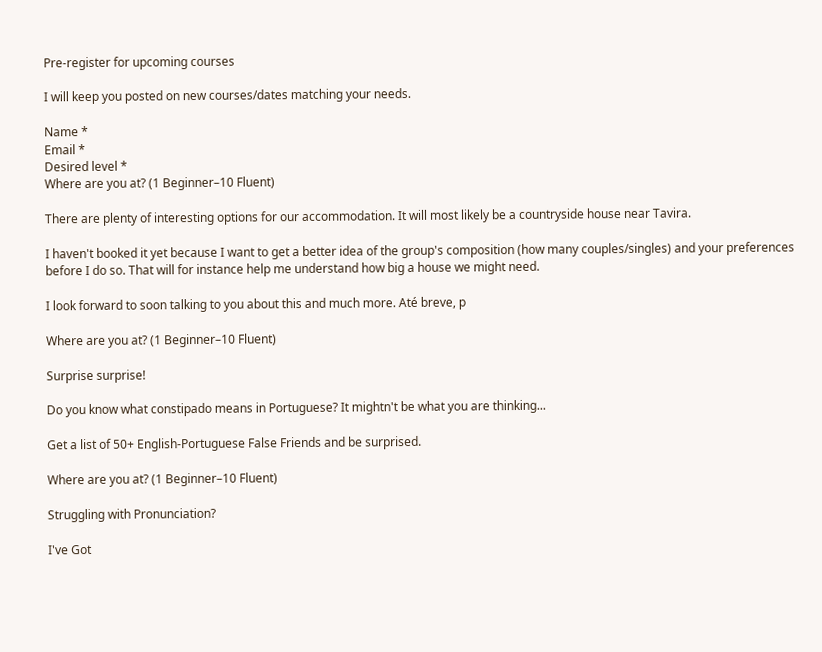Pre-register for upcoming courses

I will keep you posted on new courses/dates matching your needs.

Name *
Email *
Desired level *
Where are you at? (1 Beginner–10 Fluent)

There are plenty of interesting options for our accommodation. It will most likely be a countryside house near Tavira.

I haven't booked it yet because I want to get a better idea of the group's composition (how many couples/singles) and your preferences before I do so. That will for instance help me understand how big a house we might need.

I look forward to soon talking to you about this and much more. Até breve, p

Where are you at? (1 Beginner–10 Fluent)

Surprise surprise!

Do you know what constipado means in Portuguese? It mightn't be what you are thinking...

Get a list of 50+ English-Portuguese False Friends and be surprised.

Where are you at? (1 Beginner–10 Fluent)

Struggling with Pronunciation?

I've Got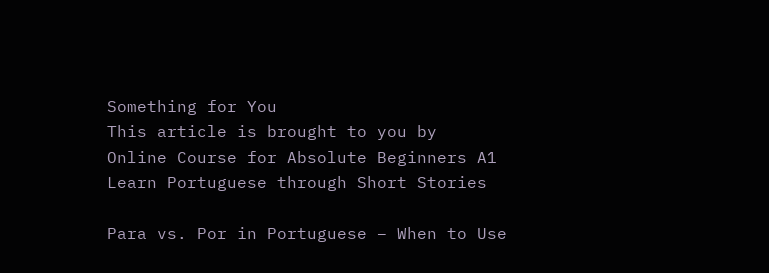Something for You
This article is brought to you by
Online Course for Absolute Beginners A1
Learn Portuguese through Short Stories

Para vs. Por in Portuguese – When to Use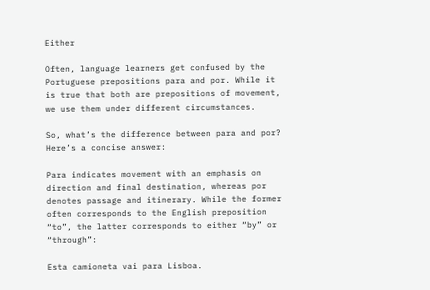Either

Often, language learners get confused by the Portuguese prepositions para and por. While it is true that both are prepositions of movement, we use them under different circumstances.

So, what’s the difference between para and por? Here’s a concise answer:

Para indicates movement with an emphasis on direction and final destination, whereas por denotes passage and itinerary. While the former often corresponds to the English preposition “to”, the latter corresponds to either “by” or “through”:

Esta camioneta vai para Lisboa.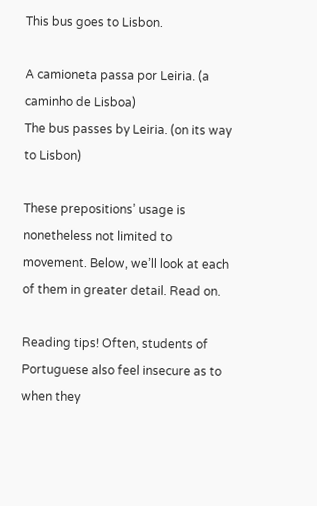This bus goes to Lisbon.

A camioneta passa por Leiria. (a caminho de Lisboa)
The bus passes by Leiria. (on its way to Lisbon)

These prepositions’ usage is nonetheless not limited to movement. Below, we’ll look at each of them in greater detail. Read on.

Reading tips! Often, students of Portuguese also feel insecure as to when they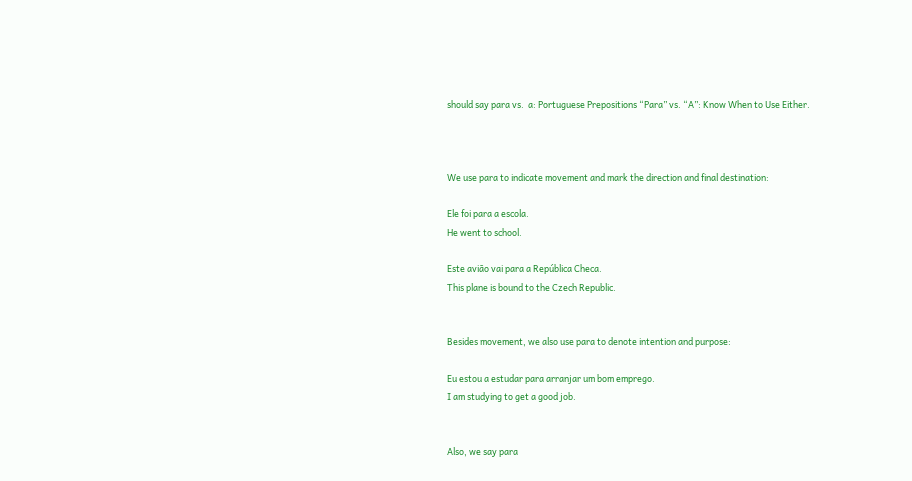should say para vs.  a: Portuguese Prepositions “Para” vs. “A”: Know When to Use Either.



We use para to indicate movement and mark the direction and final destination:

Ele foi para a escola.
He went to school.

Este avião vai para a República Checa.
This plane is bound to the Czech Republic.


Besides movement, we also use para to denote intention and purpose:

Eu estou a estudar para arranjar um bom emprego.
I am studying to get a good job.


Also, we say para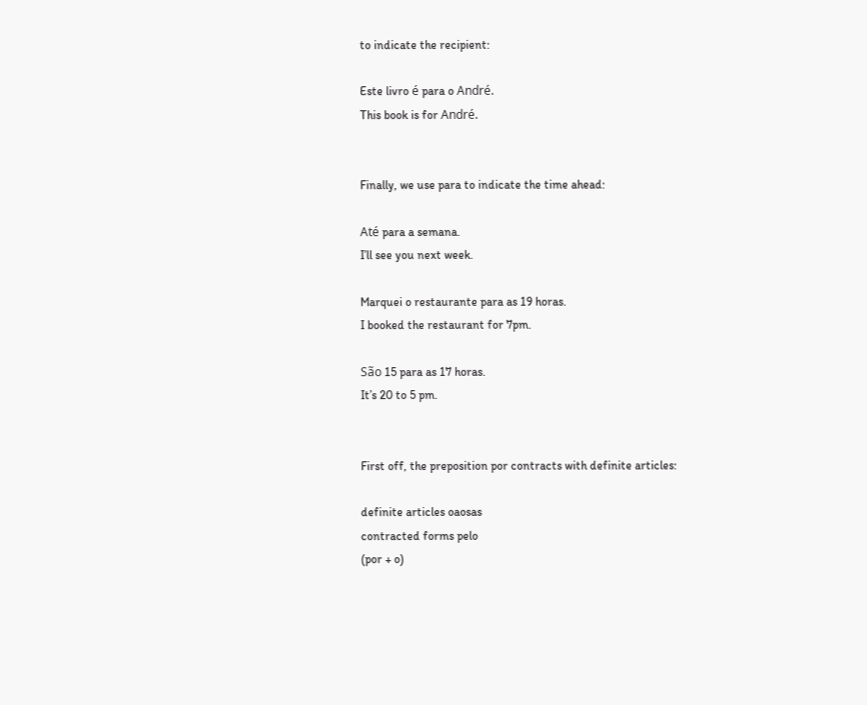to indicate the recipient:

Este livro é para o André.
This book is for André.


Finally, we use para to indicate the time ahead:

Até para a semana.
I’ll see you next week.

Marquei o restaurante para as 19 horas.
I booked the restaurant for 7pm.

São 15 para as 17 horas.
It’s 20 to 5 pm.


First off, the preposition por contracts with definite articles:

definite articles oaosas
contracted forms pelo
(por + o)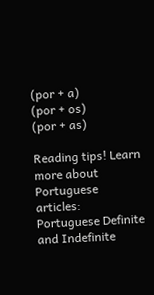(por + a)
(por + os)
(por + as)

Reading tips! Learn more about Portuguese articles: Portuguese Definite and Indefinite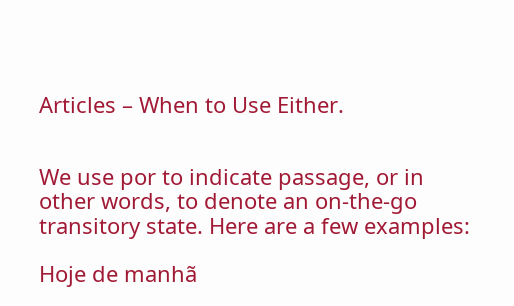Articles – When to Use Either.


We use por to indicate passage, or in other words, to denote an on-the-go transitory state. Here are a few examples:

Hoje de manhã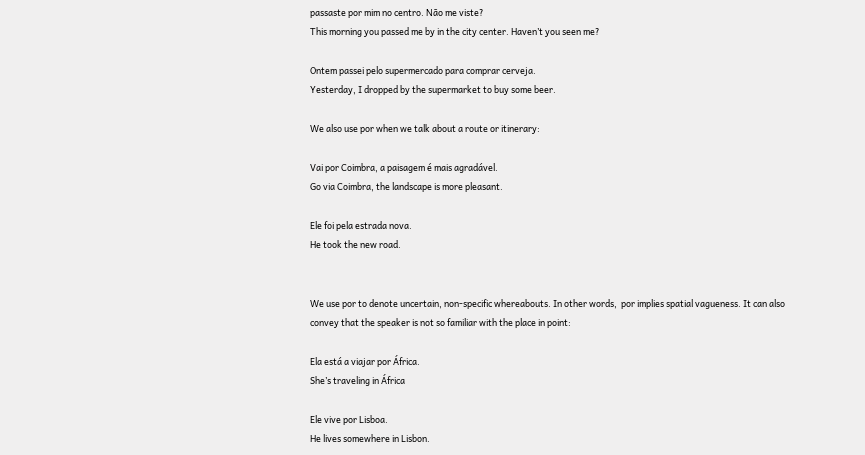passaste por mim no centro. Não me viste?
This morning you passed me by in the city center. Haven’t you seen me?

Ontem passei pelo supermercado para comprar cerveja.
Yesterday, I dropped by the supermarket to buy some beer.

We also use por when we talk about a route or itinerary:

Vai por Coimbra, a paisagem é mais agradável.
Go via Coimbra, the landscape is more pleasant.

Ele foi pela estrada nova.
He took the new road.


We use por to denote uncertain, non-specific whereabouts. In other words,  por implies spatial vagueness. It can also convey that the speaker is not so familiar with the place in point:

Ela está a viajar por África.
She’s traveling in África

Ele vive por Lisboa.
He lives somewhere in Lisbon.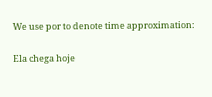We use por to denote time approximation:

Ela chega hoje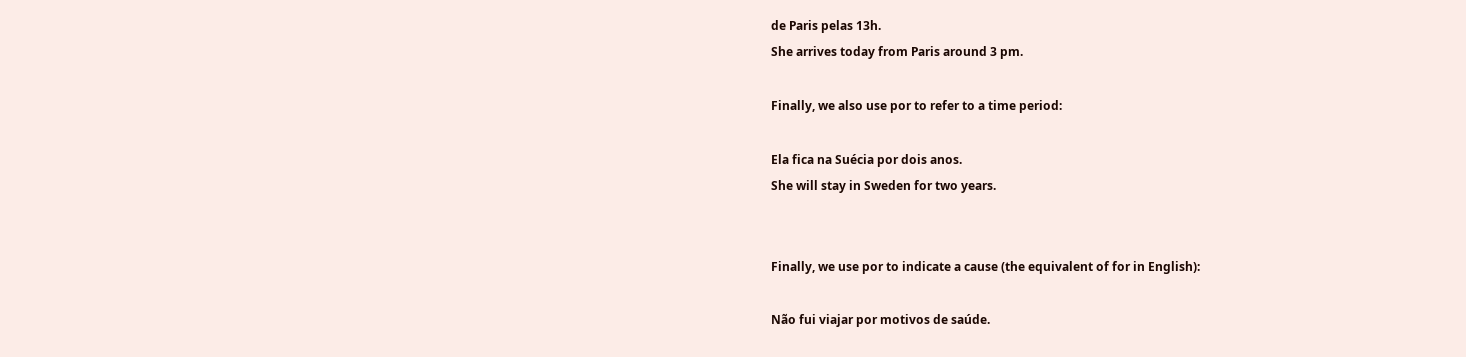de Paris pelas 13h.
She arrives today from Paris around 3 pm.

Finally, we also use por to refer to a time period:

Ela fica na Suécia por dois anos.
She will stay in Sweden for two years.


Finally, we use por to indicate a cause (the equivalent of for in English):

Não fui viajar por motivos de saúde.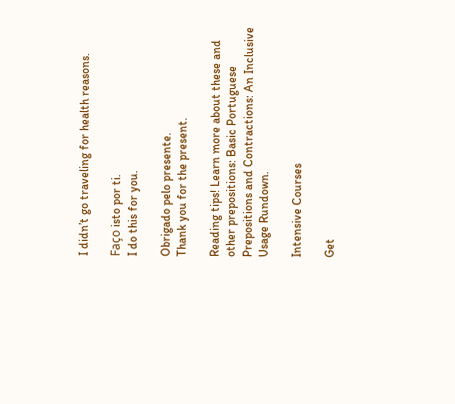I didn’t go traveling for health reasons.

Faço isto por ti.
I do this for you.

Obrigado pelo presente.
Thank you for the present.

Reading tips! Learn more about these and other prepositions: Basic Portuguese Prepositions and Contractions: An Inclusive Usage Rundown.

Intensive Courses

Get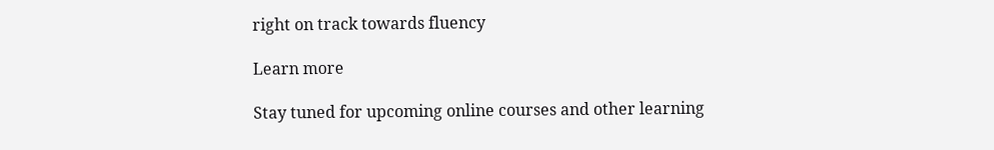right on track towards fluency

Learn more

Stay tuned for upcoming online courses and other learning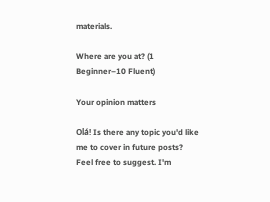materials.

Where are you at? (1 Beginner–10 Fluent)

Your opinion matters

Olá! Is there any topic you'd like me to cover in future posts? Feel free to suggest. I'm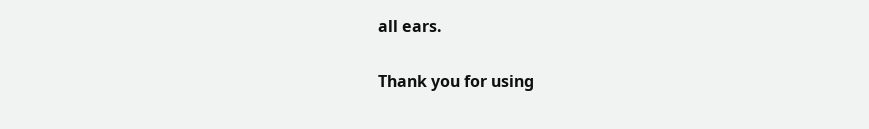all ears.

Thank you for using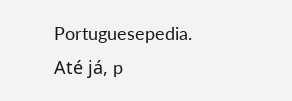Portuguesepedia. Até já, p